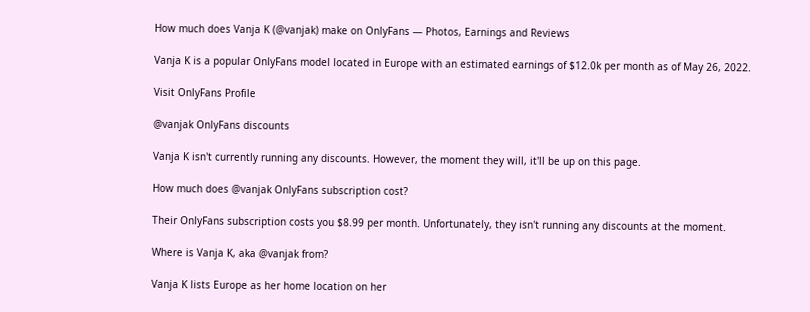How much does Vanja K (@vanjak) make on OnlyFans — Photos, Earnings and Reviews

Vanja K is a popular OnlyFans model located in Europe with an estimated earnings of $12.0k per month as of May 26, 2022.

Visit OnlyFans Profile

@vanjak OnlyFans discounts

Vanja K isn't currently running any discounts. However, the moment they will, it'll be up on this page.

How much does @vanjak OnlyFans subscription cost?

Their OnlyFans subscription costs you $8.99 per month. Unfortunately, they isn't running any discounts at the moment.

Where is Vanja K, aka @vanjak from?

Vanja K lists Europe as her home location on her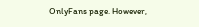OnlyFans page. However,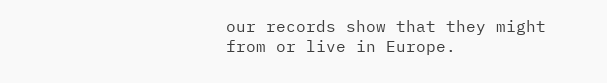our records show that they might from or live in Europe.